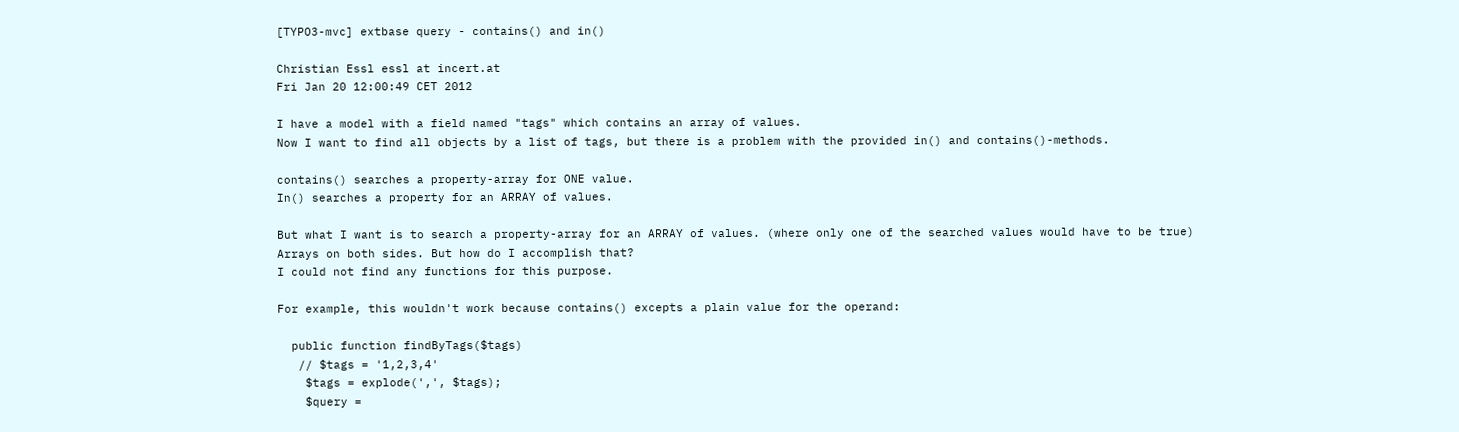[TYPO3-mvc] extbase query - contains() and in()

Christian Essl essl at incert.at
Fri Jan 20 12:00:49 CET 2012

I have a model with a field named "tags" which contains an array of values.
Now I want to find all objects by a list of tags, but there is a problem with the provided in() and contains()-methods.

contains() searches a property-array for ONE value.
In() searches a property for an ARRAY of values.

But what I want is to search a property-array for an ARRAY of values. (where only one of the searched values would have to be true)
Arrays on both sides. But how do I accomplish that?
I could not find any functions for this purpose.

For example, this wouldn't work because contains() excepts a plain value for the operand:

  public function findByTags($tags)
   // $tags = '1,2,3,4'
    $tags = explode(',', $tags);
    $query =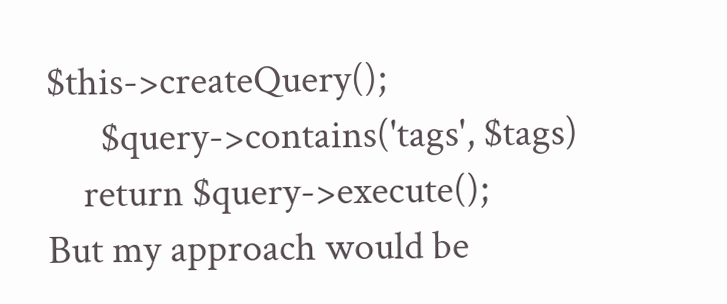$this->createQuery();
      $query->contains('tags', $tags)
    return $query->execute();
But my approach would be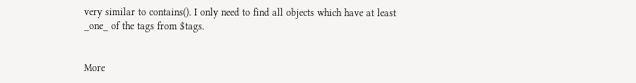very similar to contains(). I only need to find all objects which have at least _one_ of the tags from $tags.


More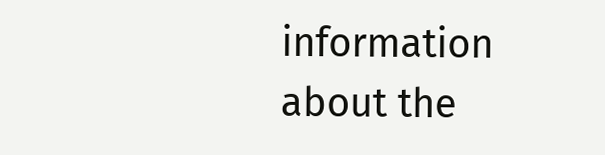information about the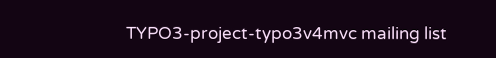TYPO3-project-typo3v4mvc mailing list